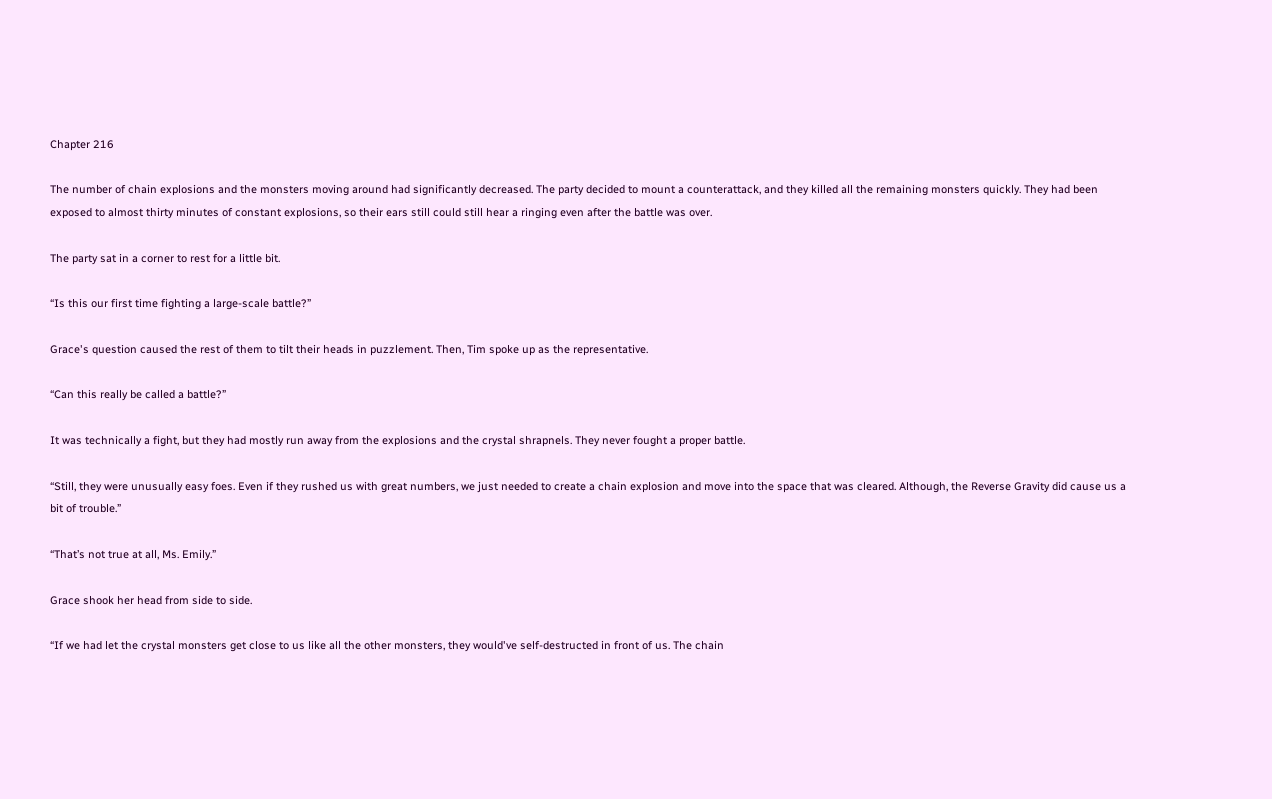Chapter 216

The number of chain explosions and the monsters moving around had significantly decreased. The party decided to mount a counterattack, and they killed all the remaining monsters quickly. They had been exposed to almost thirty minutes of constant explosions, so their ears still could still hear a ringing even after the battle was over.

The party sat in a corner to rest for a little bit.

“Is this our first time fighting a large-scale battle?”

Grace's question caused the rest of them to tilt their heads in puzzlement. Then, Tim spoke up as the representative.

“Can this really be called a battle?”

It was technically a fight, but they had mostly run away from the explosions and the crystal shrapnels. They never fought a proper battle.

“Still, they were unusually easy foes. Even if they rushed us with great numbers, we just needed to create a chain explosion and move into the space that was cleared. Although, the Reverse Gravity did cause us a bit of trouble.”

“That’s not true at all, Ms. Emily.”

Grace shook her head from side to side.

“If we had let the crystal monsters get close to us like all the other monsters, they would've self-destructed in front of us. The chain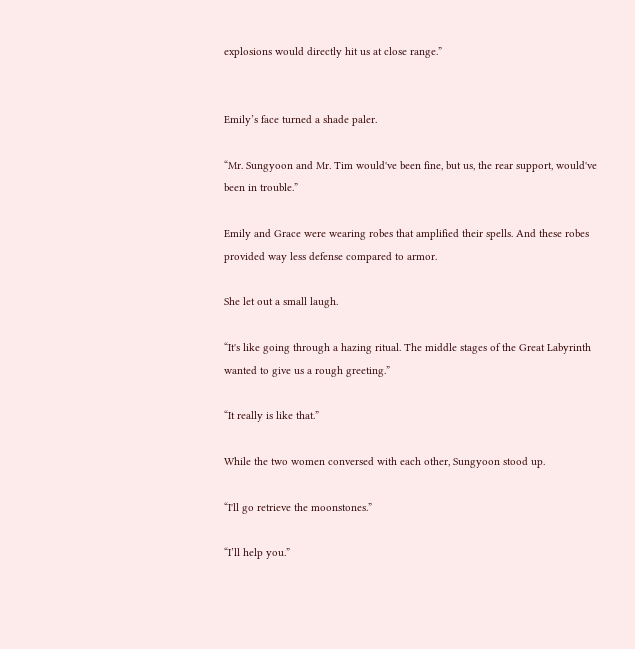explosions would directly hit us at close range.”


Emily’s face turned a shade paler.

“Mr. Sungyoon and Mr. Tim would've been fine, but us, the rear support, would've been in trouble.”

Emily and Grace were wearing robes that amplified their spells. And these robes provided way less defense compared to armor.

She let out a small laugh.

“It's like going through a hazing ritual. The middle stages of the Great Labyrinth wanted to give us a rough greeting.”

“It really is like that.”

While the two women conversed with each other, Sungyoon stood up.

“I'll go retrieve the moonstones.”

“I’ll help you.”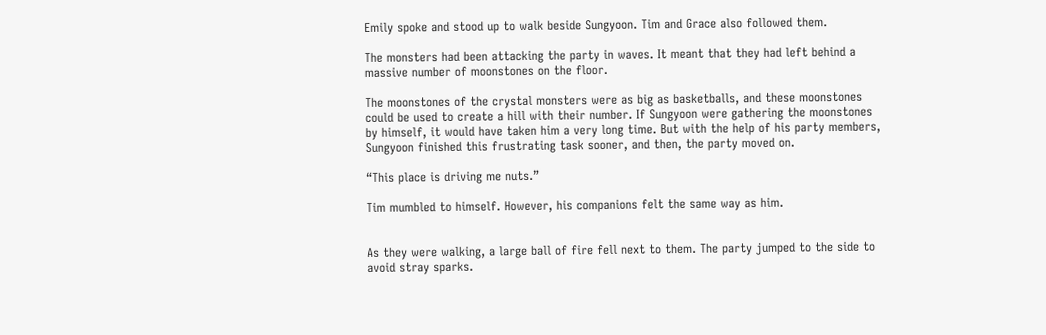Emily spoke and stood up to walk beside Sungyoon. Tim and Grace also followed them.

The monsters had been attacking the party in waves. It meant that they had left behind a massive number of moonstones on the floor.

The moonstones of the crystal monsters were as big as basketballs, and these moonstones could be used to create a hill with their number. If Sungyoon were gathering the moonstones by himself, it would have taken him a very long time. But with the help of his party members, Sungyoon finished this frustrating task sooner, and then, the party moved on.

“This place is driving me nuts.”

Tim mumbled to himself. However, his companions felt the same way as him.


As they were walking, a large ball of fire fell next to them. The party jumped to the side to avoid stray sparks.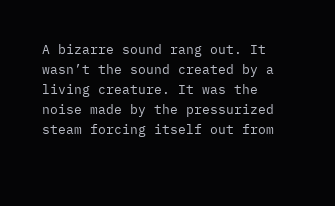A bizarre sound rang out. It wasn’t the sound created by a living creature. It was the noise made by the pressurized steam forcing itself out from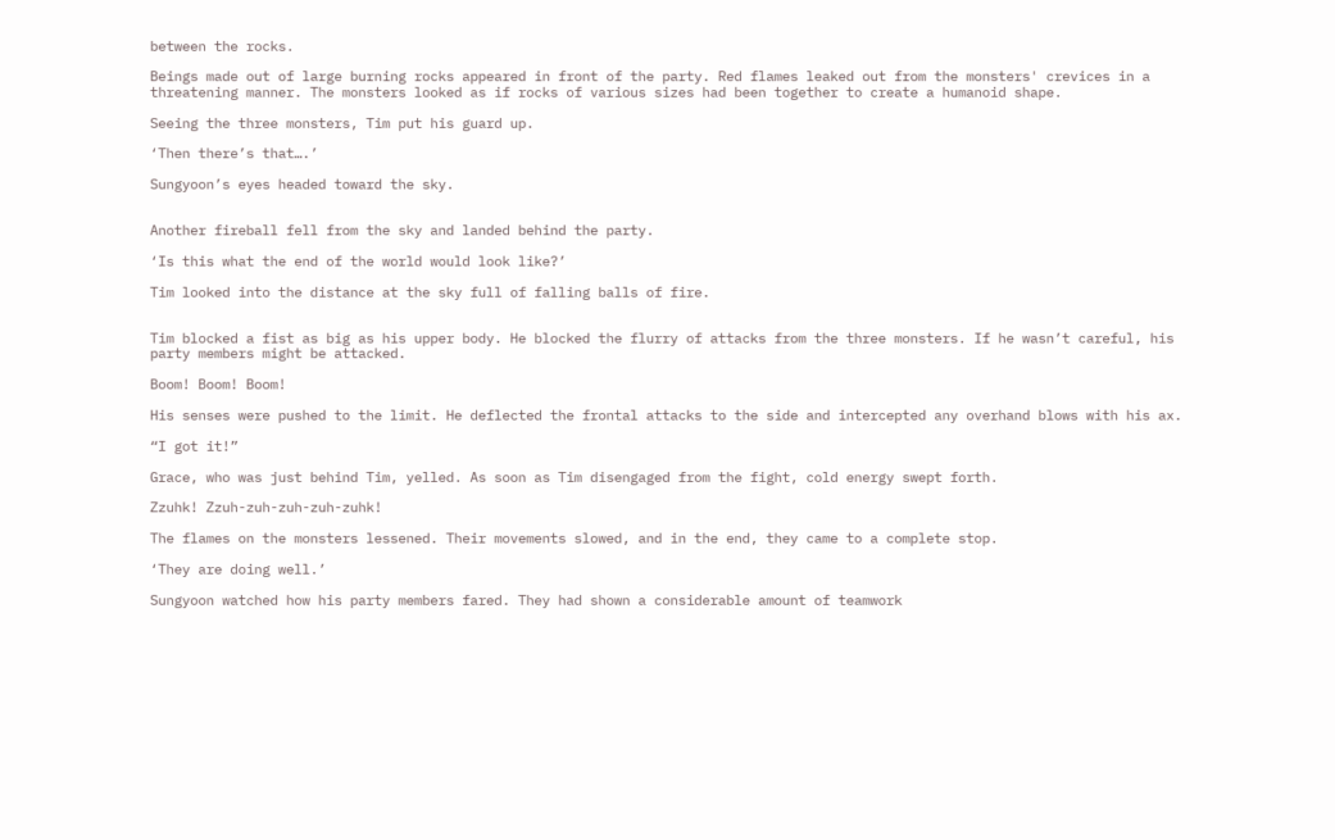between the rocks.

Beings made out of large burning rocks appeared in front of the party. Red flames leaked out from the monsters' crevices in a threatening manner. The monsters looked as if rocks of various sizes had been together to create a humanoid shape.

Seeing the three monsters, Tim put his guard up.

‘Then there’s that….’

Sungyoon’s eyes headed toward the sky.


Another fireball fell from the sky and landed behind the party.

‘Is this what the end of the world would look like?’

Tim looked into the distance at the sky full of falling balls of fire.


Tim blocked a fist as big as his upper body. He blocked the flurry of attacks from the three monsters. If he wasn’t careful, his party members might be attacked.

Boom! Boom! Boom!

His senses were pushed to the limit. He deflected the frontal attacks to the side and intercepted any overhand blows with his ax.

“I got it!”

Grace, who was just behind Tim, yelled. As soon as Tim disengaged from the fight, cold energy swept forth.

Zzuhk! Zzuh-zuh-zuh-zuh-zuhk!

The flames on the monsters lessened. Their movements slowed, and in the end, they came to a complete stop.

‘They are doing well.’

Sungyoon watched how his party members fared. They had shown a considerable amount of teamwork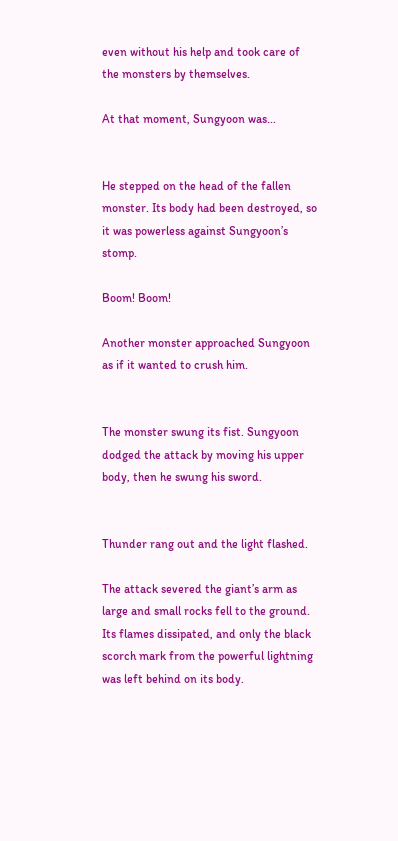even without his help and took care of the monsters by themselves.

At that moment, Sungyoon was...


He stepped on the head of the fallen monster. Its body had been destroyed, so it was powerless against Sungyoon’s stomp.

Boom! Boom!

Another monster approached Sungyoon as if it wanted to crush him.


The monster swung its fist. Sungyoon dodged the attack by moving his upper body, then he swung his sword.


Thunder rang out and the light flashed.

The attack severed the giant’s arm as large and small rocks fell to the ground. Its flames dissipated, and only the black scorch mark from the powerful lightning was left behind on its body.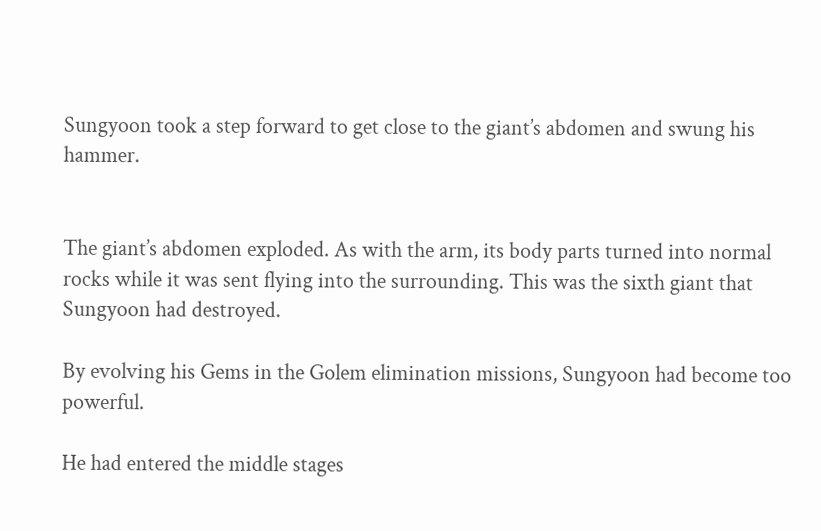Sungyoon took a step forward to get close to the giant’s abdomen and swung his hammer.


The giant’s abdomen exploded. As with the arm, its body parts turned into normal rocks while it was sent flying into the surrounding. This was the sixth giant that Sungyoon had destroyed.

By evolving his Gems in the Golem elimination missions, Sungyoon had become too powerful.

He had entered the middle stages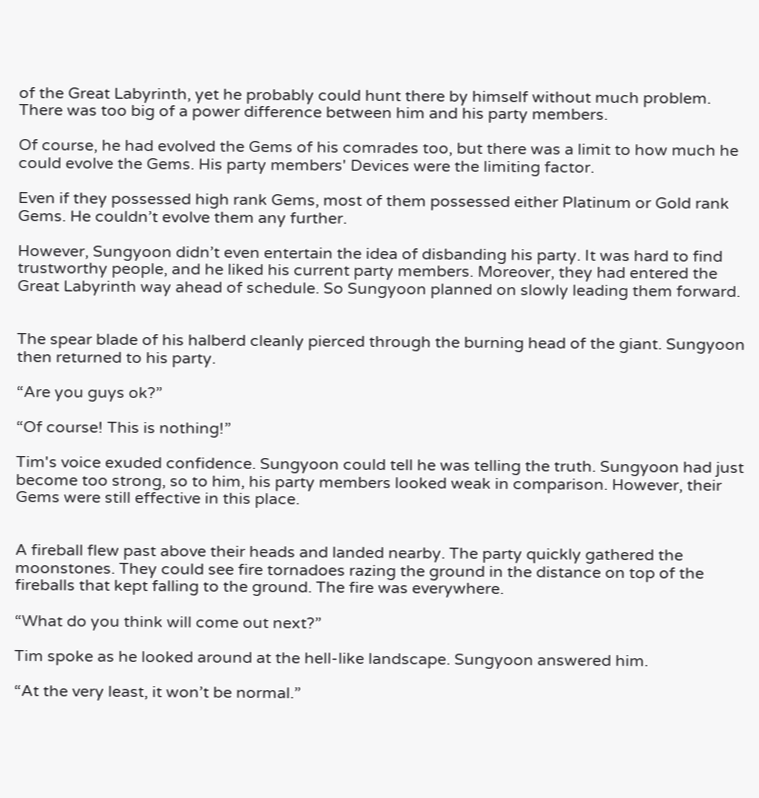of the Great Labyrinth, yet he probably could hunt there by himself without much problem. There was too big of a power difference between him and his party members.

Of course, he had evolved the Gems of his comrades too, but there was a limit to how much he could evolve the Gems. His party members' Devices were the limiting factor.

Even if they possessed high rank Gems, most of them possessed either Platinum or Gold rank Gems. He couldn’t evolve them any further.

However, Sungyoon didn’t even entertain the idea of disbanding his party. It was hard to find trustworthy people, and he liked his current party members. Moreover, they had entered the Great Labyrinth way ahead of schedule. So Sungyoon planned on slowly leading them forward.


The spear blade of his halberd cleanly pierced through the burning head of the giant. Sungyoon then returned to his party.

“Are you guys ok?”

“Of course! This is nothing!”

Tim's voice exuded confidence. Sungyoon could tell he was telling the truth. Sungyoon had just become too strong, so to him, his party members looked weak in comparison. However, their Gems were still effective in this place.


A fireball flew past above their heads and landed nearby. The party quickly gathered the moonstones. They could see fire tornadoes razing the ground in the distance on top of the fireballs that kept falling to the ground. The fire was everywhere.

“What do you think will come out next?”

Tim spoke as he looked around at the hell-like landscape. Sungyoon answered him.

“At the very least, it won’t be normal.”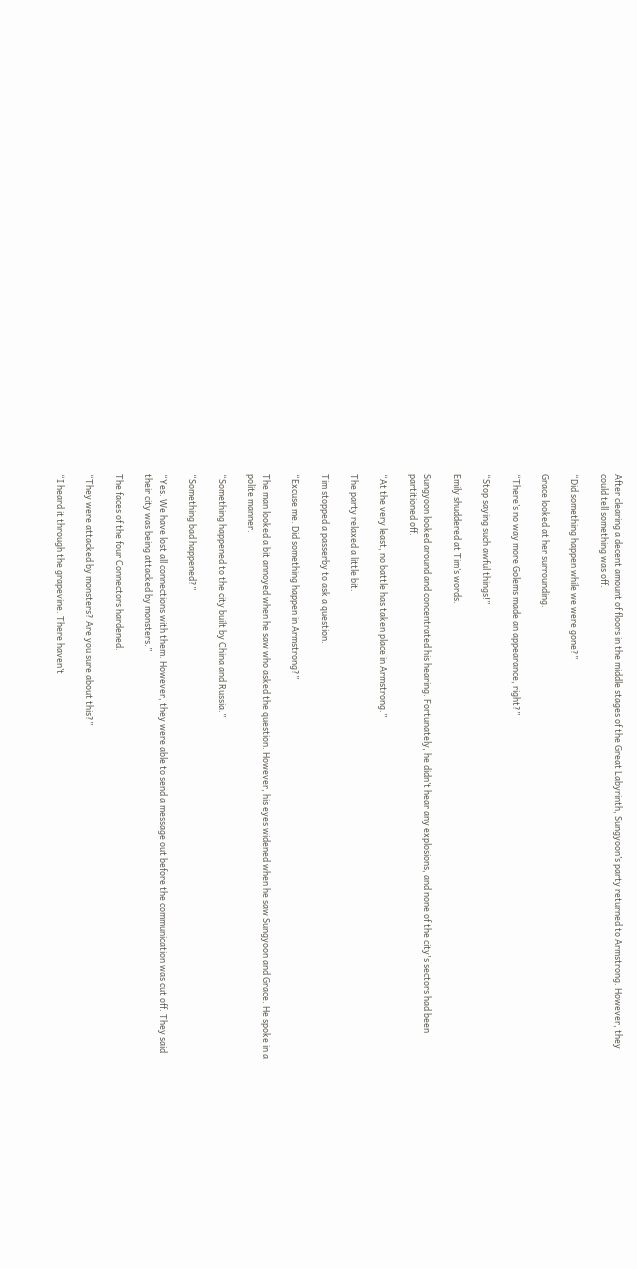After clearing a decent amount of floors in the middle stages of the Great Labyrinth, Sungyoon’s party returned to Armstrong. However, they could tell something was off.

“Did something happen while we were gone?”

Grace looked at her surrounding.

“There’s no way more Golems made an appearance, right?”

“Stop saying such awful things!”

Emily shuddered at Tim’s words.

Sungyoon looked around and concentrated his hearing. Fortunately, he didn’t hear any explosions, and none of the city's sectors had been partitioned off.

“At the very least, no battle has taken place in Armstrong.”

The party relaxed a little bit.

Tim stopped a passerby to ask a question.

“Excuse me. Did something happen in Armstrong?”

The man looked a bit annoyed when he saw who asked the question. However, his eyes widened when he saw Sungyoon and Grace. He spoke in a polite manner.

“Something happened to the city built by China and Russia.”

“Something bad happened?”

“Yes. We have lost all connections with them. However, they were able to send a message out before the communication was cut off. They said their city was being attacked by monsters.”

The faces of the four Connectors hardened.

“They were attacked by monsters? Are you sure about this?”

“I heard it through the grapevine. There haven’t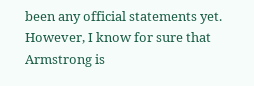been any official statements yet. However, I know for sure that Armstrong is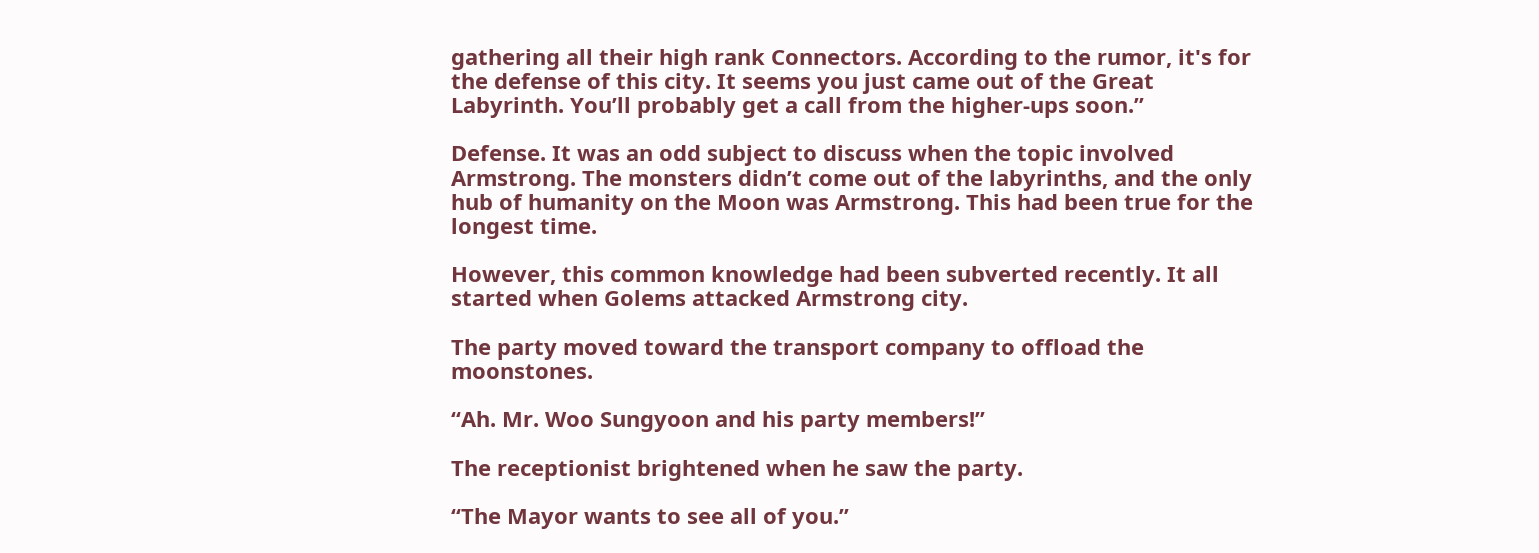gathering all their high rank Connectors. According to the rumor, it's for the defense of this city. It seems you just came out of the Great Labyrinth. You’ll probably get a call from the higher-ups soon.”

Defense. It was an odd subject to discuss when the topic involved Armstrong. The monsters didn’t come out of the labyrinths, and the only hub of humanity on the Moon was Armstrong. This had been true for the longest time.

However, this common knowledge had been subverted recently. It all started when Golems attacked Armstrong city.

The party moved toward the transport company to offload the moonstones.

“Ah. Mr. Woo Sungyoon and his party members!”

The receptionist brightened when he saw the party.

“The Mayor wants to see all of you.”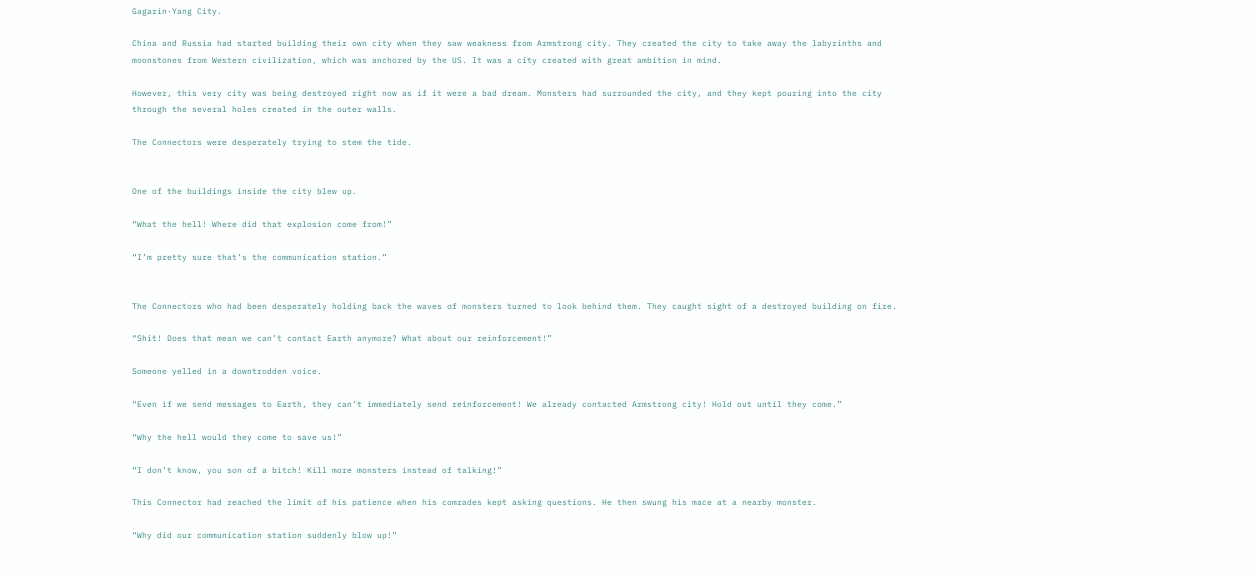Gagarin·Yang City.

China and Russia had started building their own city when they saw weakness from Armstrong city. They created the city to take away the labyrinths and moonstones from Western civilization, which was anchored by the US. It was a city created with great ambition in mind.

However, this very city was being destroyed right now as if it were a bad dream. Monsters had surrounded the city, and they kept pouring into the city through the several holes created in the outer walls.

The Connectors were desperately trying to stem the tide.


One of the buildings inside the city blew up.

“What the hell! Where did that explosion come from!”

“I’m pretty sure that’s the communication station.”


The Connectors who had been desperately holding back the waves of monsters turned to look behind them. They caught sight of a destroyed building on fire.

“Shit! Does that mean we can’t contact Earth anymore? What about our reinforcement!”

Someone yelled in a downtrodden voice.

“Even if we send messages to Earth, they can’t immediately send reinforcement! We already contacted Armstrong city! Hold out until they come.”

“Why the hell would they come to save us!”

“I don’t know, you son of a bitch! Kill more monsters instead of talking!”

This Connector had reached the limit of his patience when his comrades kept asking questions. He then swung his mace at a nearby monster.

“Why did our communication station suddenly blow up!”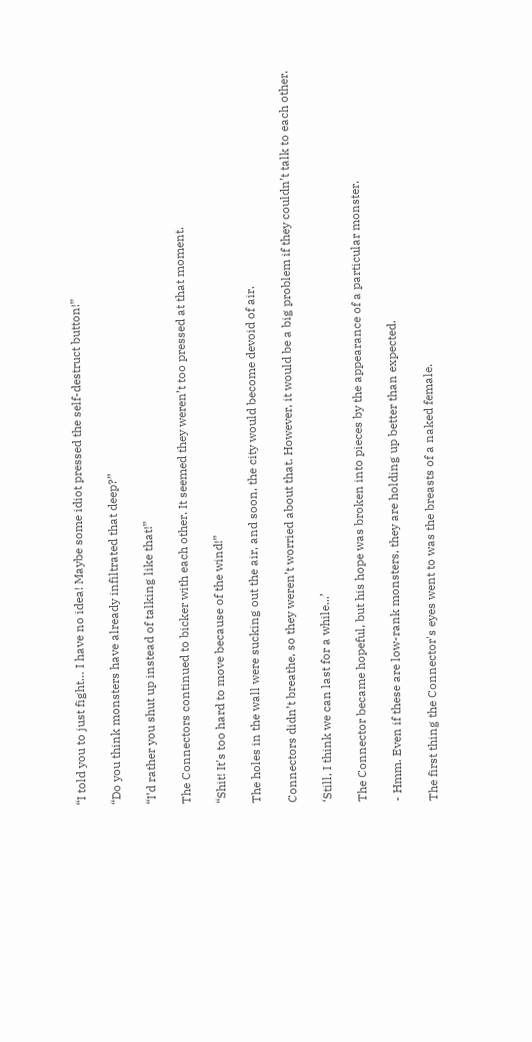“I told you to just fight… I have no idea! Maybe some idiot pressed the self-destruct button!”

“Do you think monsters have already infiltrated that deep?”

“I’d rather you shut up instead of talking like that!”

The Connectors continued to bicker with each other. It seemed they weren’t too pressed at that moment.

“Shit! It's too hard to move because of the wind!”

The holes in the wall were sucking out the air, and soon, the city would become devoid of air.

Connectors didn’t breathe, so they weren’t worried about that. However, it would be a big problem if they couldn’t talk to each other.

‘Still, I think we can last for a while...’

The Connector became hopeful, but his hope was broken into pieces by the appearance of a particular monster.

- Hmm. Even if these are low-rank monsters, they are holding up better than expected.

The first thing the Connector's eyes went to was the breasts of a naked female.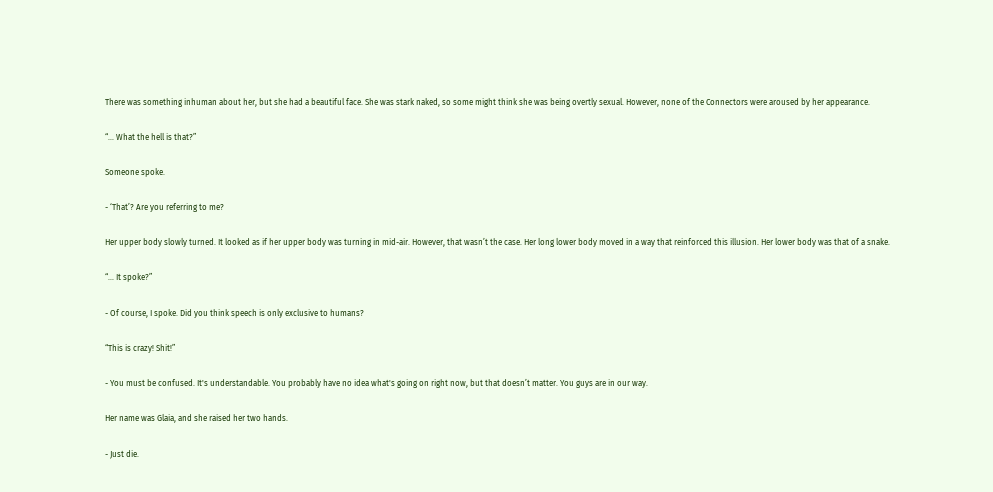There was something inhuman about her, but she had a beautiful face. She was stark naked, so some might think she was being overtly sexual. However, none of the Connectors were aroused by her appearance.

“… What the hell is that?”

Someone spoke.

- ‘That’? Are you referring to me?

Her upper body slowly turned. It looked as if her upper body was turning in mid-air. However, that wasn’t the case. Her long lower body moved in a way that reinforced this illusion. Her lower body was that of a snake.

“… It spoke?”

- Of course, I spoke. Did you think speech is only exclusive to humans?

“This is crazy! Shit!”

- You must be confused. It's understandable. You probably have no idea what's going on right now, but that doesn’t matter. You guys are in our way.

Her name was Glaia, and she raised her two hands.

- Just die.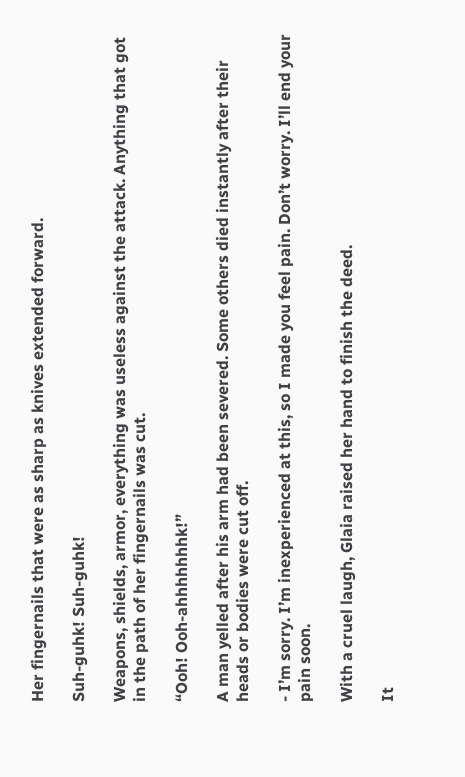Her fingernails that were as sharp as knives extended forward.

Suh-guhk! Suh-guhk!

Weapons, shields, armor, everything was useless against the attack. Anything that got in the path of her fingernails was cut.

“Ooh! Ooh-ahhhhhhhk!”

A man yelled after his arm had been severed. Some others died instantly after their heads or bodies were cut off.

- I’m sorry. I’m inexperienced at this, so I made you feel pain. Don’t worry. I’ll end your pain soon.

With a cruel laugh, Glaia raised her hand to finish the deed.

It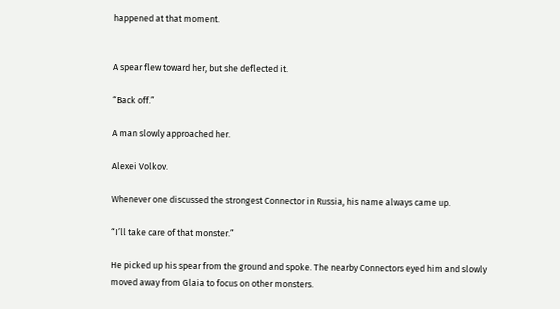happened at that moment.


A spear flew toward her, but she deflected it.

“Back off.”

A man slowly approached her.

Alexei Volkov.

Whenever one discussed the strongest Connector in Russia, his name always came up.

“I’ll take care of that monster.”

He picked up his spear from the ground and spoke. The nearby Connectors eyed him and slowly moved away from Glaia to focus on other monsters.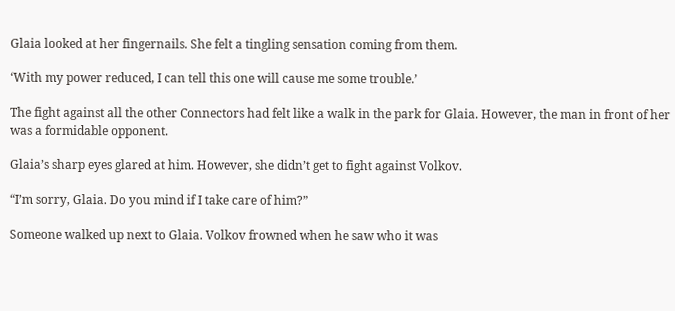Glaia looked at her fingernails. She felt a tingling sensation coming from them.

‘With my power reduced, I can tell this one will cause me some trouble.’

The fight against all the other Connectors had felt like a walk in the park for Glaia. However, the man in front of her was a formidable opponent.

Glaia’s sharp eyes glared at him. However, she didn’t get to fight against Volkov.

“I’m sorry, Glaia. Do you mind if I take care of him?”

Someone walked up next to Glaia. Volkov frowned when he saw who it was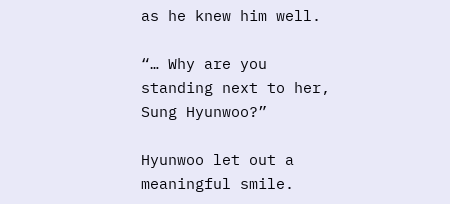as he knew him well.

“… Why are you standing next to her, Sung Hyunwoo?”

Hyunwoo let out a meaningful smile.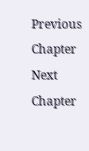Previous Chapter Next Chapter